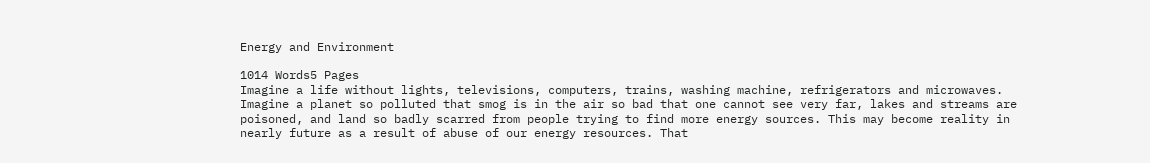Energy and Environment

1014 Words5 Pages
Imagine a life without lights, televisions, computers, trains, washing machine, refrigerators and microwaves. Imagine a planet so polluted that smog is in the air so bad that one cannot see very far, lakes and streams are poisoned, and land so badly scarred from people trying to find more energy sources. This may become reality in nearly future as a result of abuse of our energy resources. That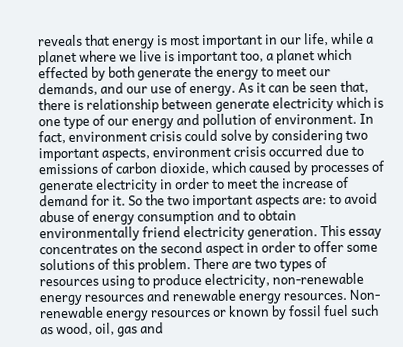reveals that energy is most important in our life, while a planet where we live is important too, a planet which effected by both generate the energy to meet our demands, and our use of energy. As it can be seen that, there is relationship between generate electricity which is one type of our energy and pollution of environment. In fact, environment crisis could solve by considering two important aspects, environment crisis occurred due to emissions of carbon dioxide, which caused by processes of generate electricity in order to meet the increase of demand for it. So the two important aspects are: to avoid abuse of energy consumption and to obtain environmentally friend electricity generation. This essay concentrates on the second aspect in order to offer some solutions of this problem. There are two types of resources using to produce electricity, non-renewable energy resources and renewable energy resources. Non-renewable energy resources or known by fossil fuel such as wood, oil, gas and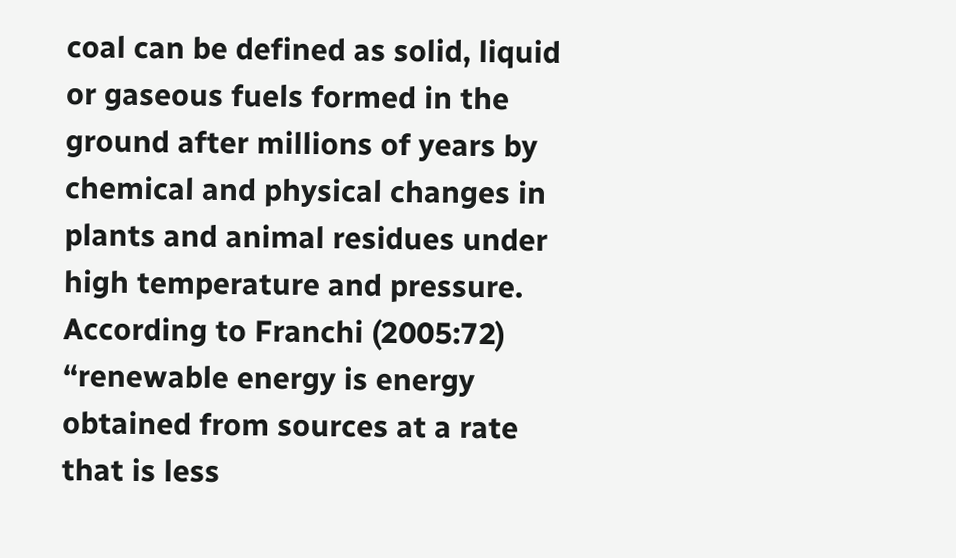coal can be defined as solid, liquid or gaseous fuels formed in the ground after millions of years by chemical and physical changes in plants and animal residues under high temperature and pressure. According to Franchi (2005:72) “renewable energy is energy obtained from sources at a rate that is less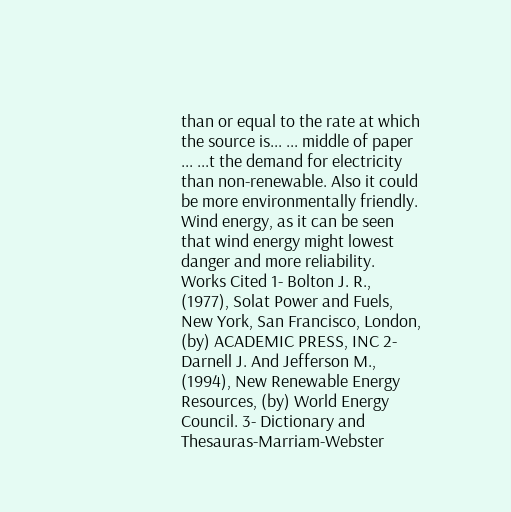than or equal to the rate at which the source is... ... middle of paper ... ...t the demand for electricity than non-renewable. Also it could be more environmentally friendly. Wind energy, as it can be seen that wind energy might lowest danger and more reliability. Works Cited 1- Bolton J. R., (1977), Solat Power and Fuels, New York, San Francisco, London, (by) ACADEMIC PRESS, INC 2- Darnell J. And Jefferson M., (1994), New Renewable Energy Resources, (by) World Energy Council. 3- Dictionary and Thesauras-Marriam-Webster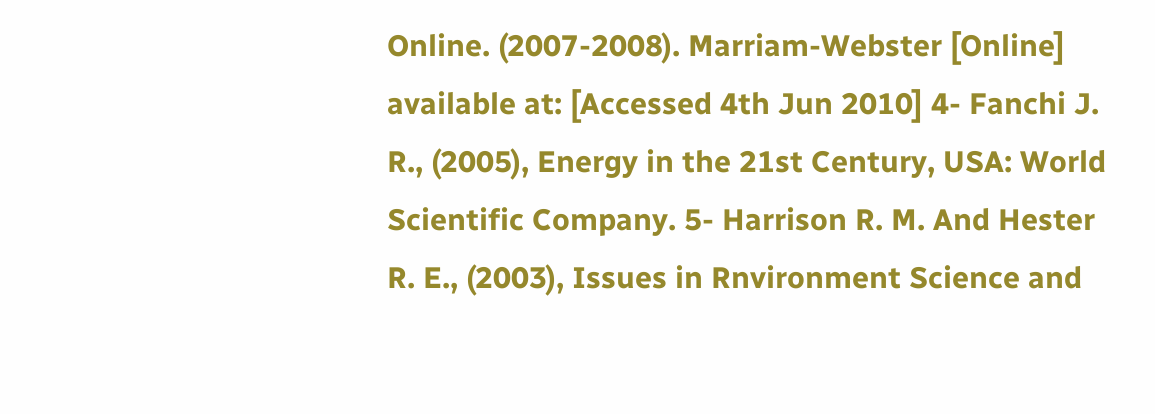Online. (2007-2008). Marriam-Webster [Online] available at: [Accessed 4th Jun 2010] 4- Fanchi J. R., (2005), Energy in the 21st Century, USA: World Scientific Company. 5- Harrison R. M. And Hester R. E., (2003), Issues in Rnvironment Science and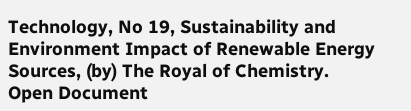Technology, No 19, Sustainability and Environment Impact of Renewable Energy Sources, (by) The Royal of Chemistry.
Open Document